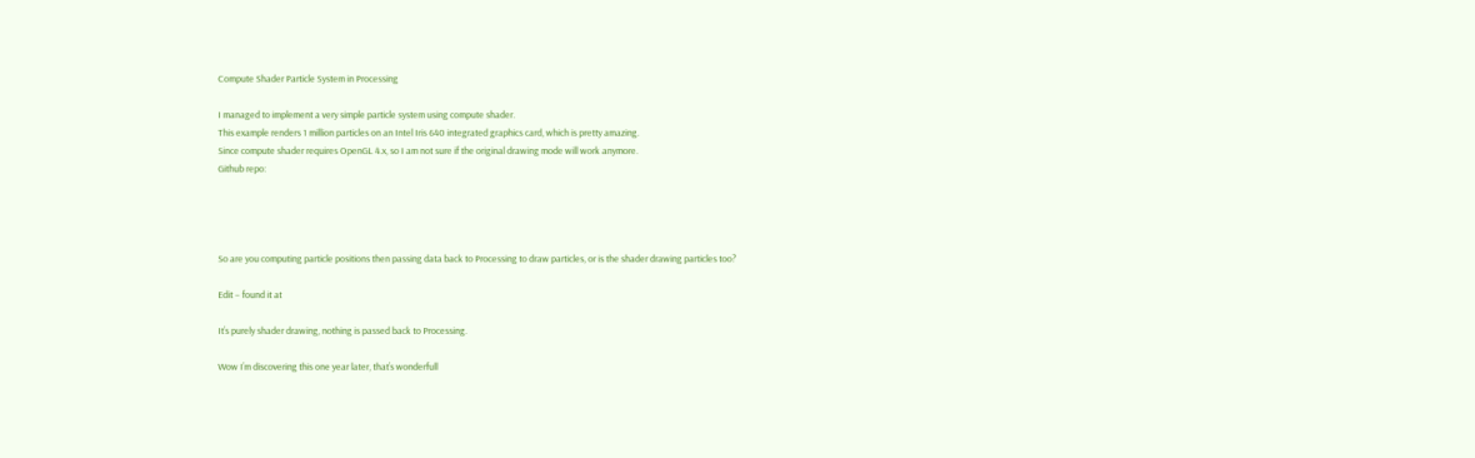Compute Shader Particle System in Processing

I managed to implement a very simple particle system using compute shader.
This example renders 1 million particles on an Intel Iris 640 integrated graphics card, which is pretty amazing.
Since compute shader requires OpenGL 4.x, so I am not sure if the original drawing mode will work anymore.
Github repo:




So are you computing particle positions then passing data back to Processing to draw particles, or is the shader drawing particles too?

Edit – found it at

It’s purely shader drawing, nothing is passed back to Processing.

Wow I’m discovering this one year later, that’s wonderfull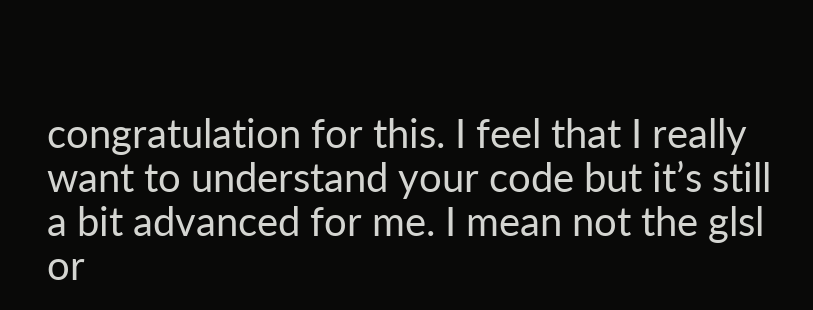congratulation for this. I feel that I really want to understand your code but it’s still a bit advanced for me. I mean not the glsl or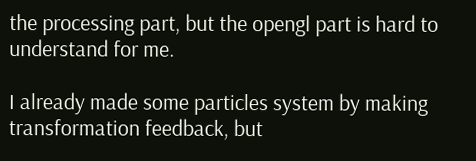the processing part, but the opengl part is hard to understand for me.

I already made some particles system by making transformation feedback, but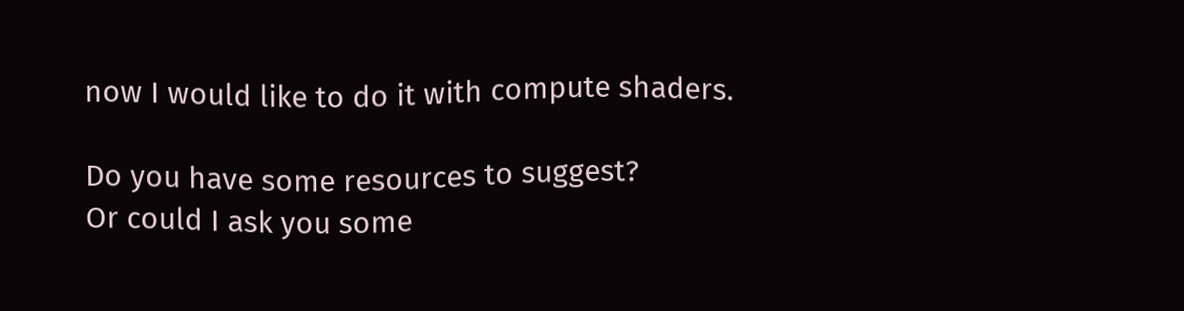now I would like to do it with compute shaders.

Do you have some resources to suggest?
Or could I ask you some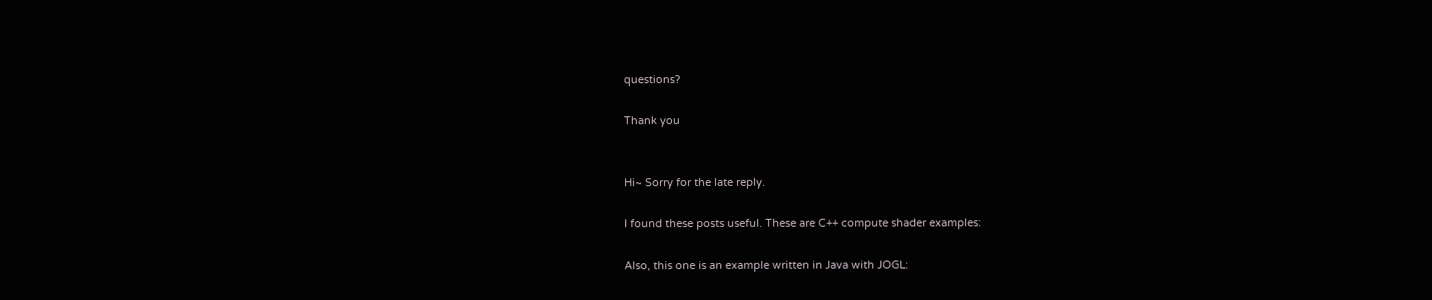questions?

Thank you


Hi~ Sorry for the late reply.

I found these posts useful. These are C++ compute shader examples:

Also, this one is an example written in Java with JOGL: